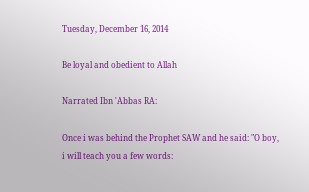Tuesday, December 16, 2014

Be loyal and obedient to Allah

Narrated Ibn 'Abbas RA:

Once i was behind the Prophet SAW and he said: "O boy, i will teach you a few words: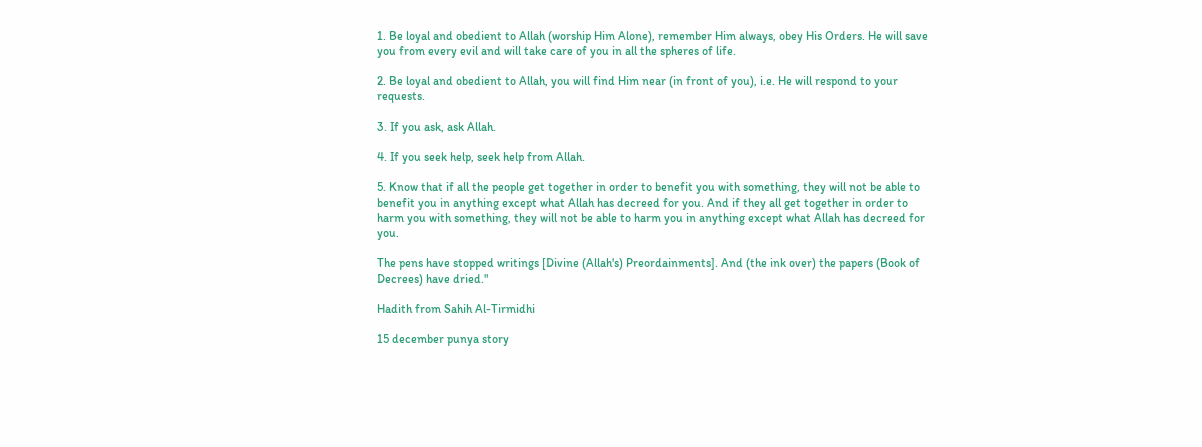1. Be loyal and obedient to Allah (worship Him Alone), remember Him always, obey His Orders. He will save you from every evil and will take care of you in all the spheres of life.

2. Be loyal and obedient to Allah, you will find Him near (in front of you), i.e. He will respond to your requests.

3. If you ask, ask Allah.

4. If you seek help, seek help from Allah.

5. Know that if all the people get together in order to benefit you with something, they will not be able to benefit you in anything except what Allah has decreed for you. And if they all get together in order to harm you with something, they will not be able to harm you in anything except what Allah has decreed for you.

The pens have stopped writings [Divine (Allah's) Preordainments]. And (the ink over) the papers (Book of Decrees) have dried."

Hadith from Sahih Al-Tirmidhi

15 december punya story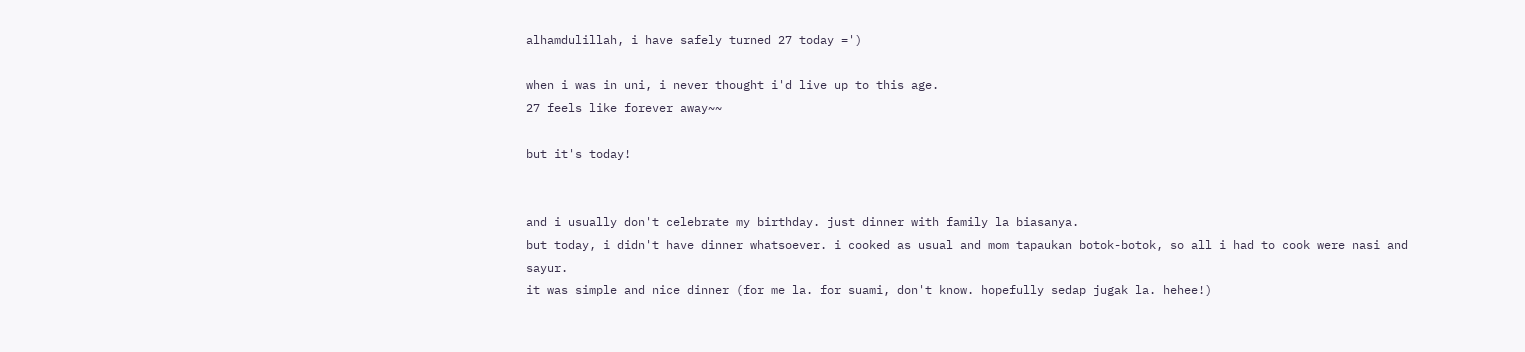alhamdulillah, i have safely turned 27 today =')

when i was in uni, i never thought i'd live up to this age.
27 feels like forever away~~

but it's today!


and i usually don't celebrate my birthday. just dinner with family la biasanya.
but today, i didn't have dinner whatsoever. i cooked as usual and mom tapaukan botok-botok, so all i had to cook were nasi and sayur.
it was simple and nice dinner (for me la. for suami, don't know. hopefully sedap jugak la. hehee!)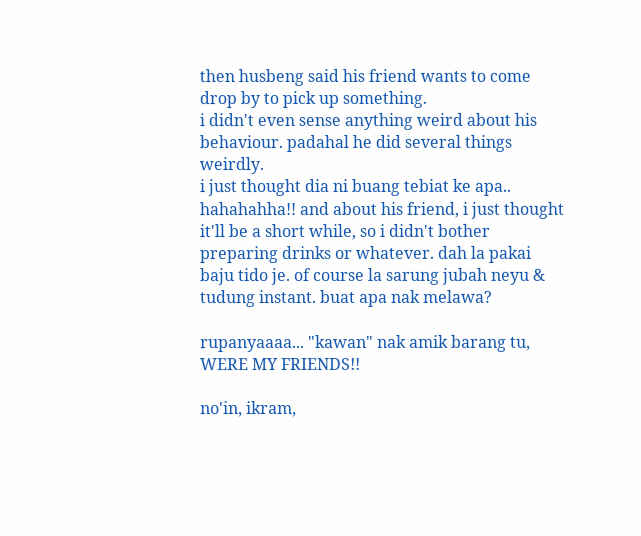then husbeng said his friend wants to come drop by to pick up something.
i didn't even sense anything weird about his behaviour. padahal he did several things weirdly.
i just thought dia ni buang tebiat ke apa.. hahahahha!! and about his friend, i just thought it'll be a short while, so i didn't bother preparing drinks or whatever. dah la pakai baju tido je. of course la sarung jubah neyu & tudung instant. buat apa nak melawa?

rupanyaaaa... "kawan" nak amik barang tu, WERE MY FRIENDS!!

no'in, ikram,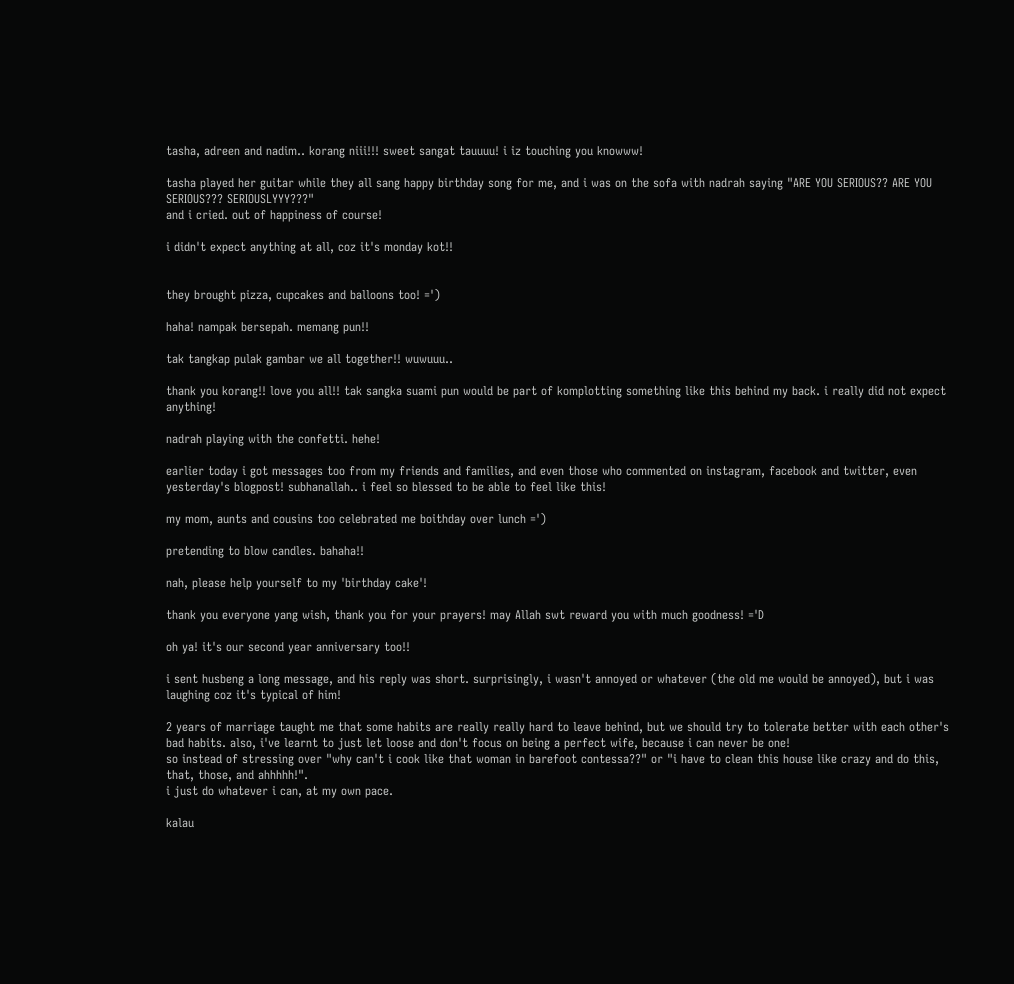tasha, adreen and nadim.. korang niii!!! sweet sangat tauuuu! i iz touching you knowww!

tasha played her guitar while they all sang happy birthday song for me, and i was on the sofa with nadrah saying "ARE YOU SERIOUS?? ARE YOU SERIOUS??? SERIOUSLYYY???"
and i cried. out of happiness of course!

i didn't expect anything at all, coz it's monday kot!!


they brought pizza, cupcakes and balloons too! =')

haha! nampak bersepah. memang pun!!

tak tangkap pulak gambar we all together!! wuwuuu..

thank you korang!! love you all!! tak sangka suami pun would be part of komplotting something like this behind my back. i really did not expect anything!

nadrah playing with the confetti. hehe!

earlier today i got messages too from my friends and families, and even those who commented on instagram, facebook and twitter, even yesterday's blogpost! subhanallah.. i feel so blessed to be able to feel like this!

my mom, aunts and cousins too celebrated me boithday over lunch =')

pretending to blow candles. bahaha!!

nah, please help yourself to my 'birthday cake'!

thank you everyone yang wish, thank you for your prayers! may Allah swt reward you with much goodness! ='D

oh ya! it's our second year anniversary too!!

i sent husbeng a long message, and his reply was short. surprisingly, i wasn't annoyed or whatever (the old me would be annoyed), but i was laughing coz it's typical of him!

2 years of marriage taught me that some habits are really really hard to leave behind, but we should try to tolerate better with each other's bad habits. also, i've learnt to just let loose and don't focus on being a perfect wife, because i can never be one!
so instead of stressing over "why can't i cook like that woman in barefoot contessa??" or "i have to clean this house like crazy and do this, that, those, and ahhhhh!".
i just do whatever i can, at my own pace.

kalau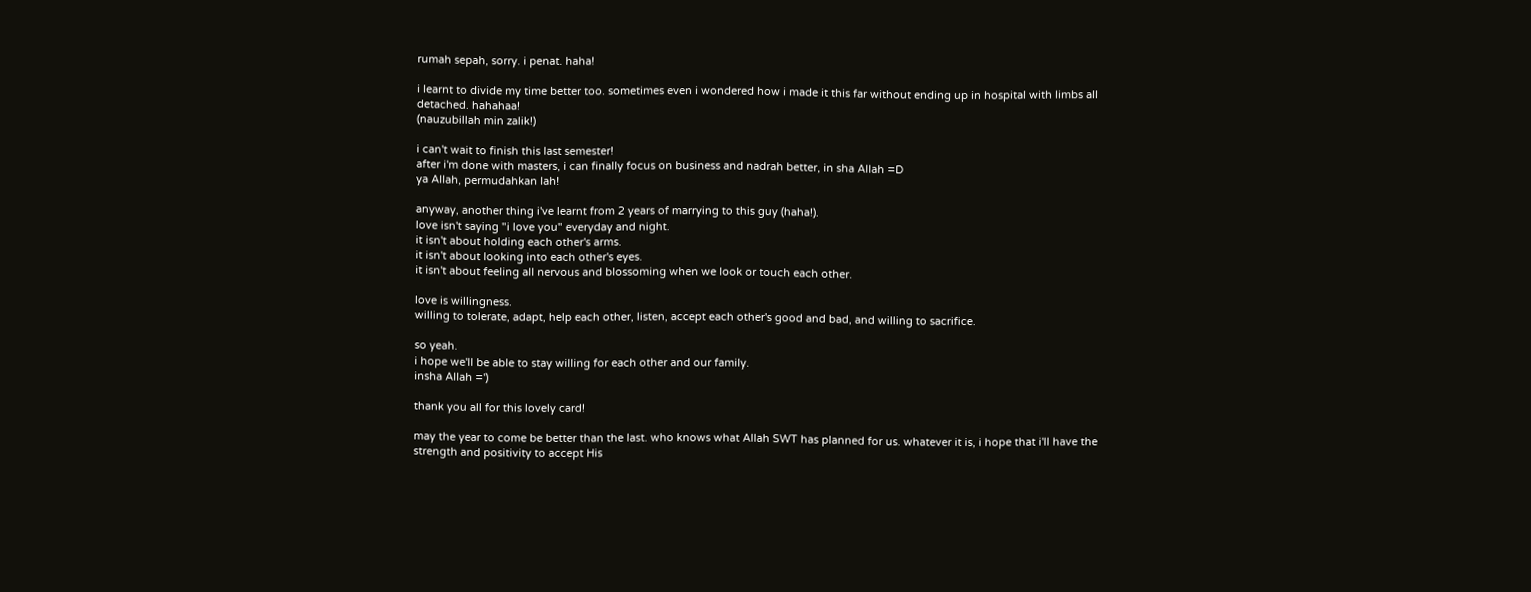rumah sepah, sorry. i penat. haha!

i learnt to divide my time better too. sometimes even i wondered how i made it this far without ending up in hospital with limbs all detached. hahahaa!
(nauzubillah min zalik!)

i can't wait to finish this last semester!
after i'm done with masters, i can finally focus on business and nadrah better, in sha Allah =D
ya Allah, permudahkan lah!

anyway, another thing i've learnt from 2 years of marrying to this guy (haha!).
love isn't saying "i love you" everyday and night.
it isn't about holding each other's arms.
it isn't about looking into each other's eyes.
it isn't about feeling all nervous and blossoming when we look or touch each other.

love is willingness.
willing to tolerate, adapt, help each other, listen, accept each other's good and bad, and willing to sacrifice.

so yeah.
i hope we'll be able to stay willing for each other and our family.
insha Allah =')

thank you all for this lovely card!

may the year to come be better than the last. who knows what Allah SWT has planned for us. whatever it is, i hope that i'll have the strength and positivity to accept His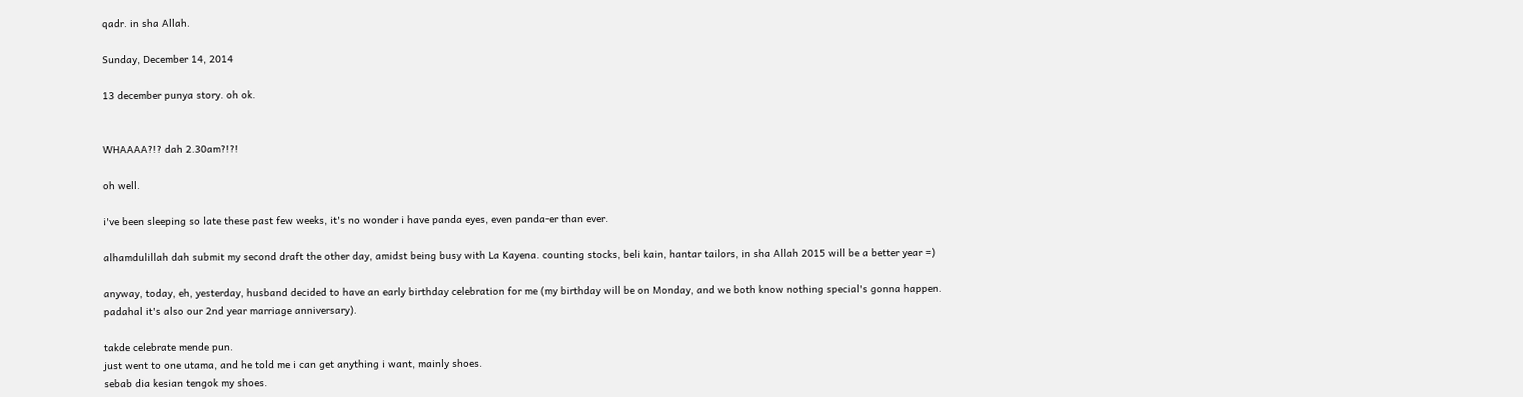qadr. in sha Allah.

Sunday, December 14, 2014

13 december punya story. oh ok.


WHAAAA?!? dah 2.30am?!?!

oh well.

i've been sleeping so late these past few weeks, it's no wonder i have panda eyes, even panda-er than ever.

alhamdulillah dah submit my second draft the other day, amidst being busy with La Kayena. counting stocks, beli kain, hantar tailors, in sha Allah 2015 will be a better year =)

anyway, today, eh, yesterday, husband decided to have an early birthday celebration for me (my birthday will be on Monday, and we both know nothing special's gonna happen. padahal it's also our 2nd year marriage anniversary).

takde celebrate mende pun.
just went to one utama, and he told me i can get anything i want, mainly shoes.
sebab dia kesian tengok my shoes.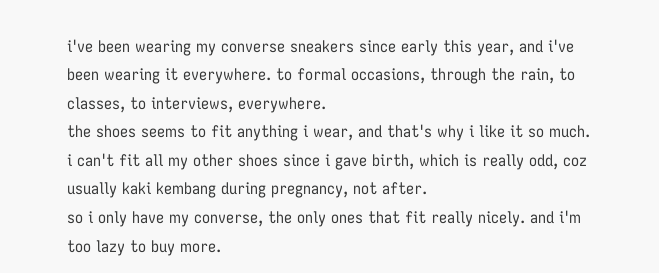i've been wearing my converse sneakers since early this year, and i've been wearing it everywhere. to formal occasions, through the rain, to classes, to interviews, everywhere.
the shoes seems to fit anything i wear, and that's why i like it so much.
i can't fit all my other shoes since i gave birth, which is really odd, coz usually kaki kembang during pregnancy, not after.
so i only have my converse, the only ones that fit really nicely. and i'm too lazy to buy more.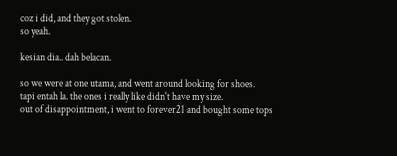coz i did, and they got stolen.
so yeah.

kesian dia.. dah belacan.

so we were at one utama, and went around looking for shoes.
tapi entah la. the ones i really like didn't have my size.
out of disappointment, i went to forever21 and bought some tops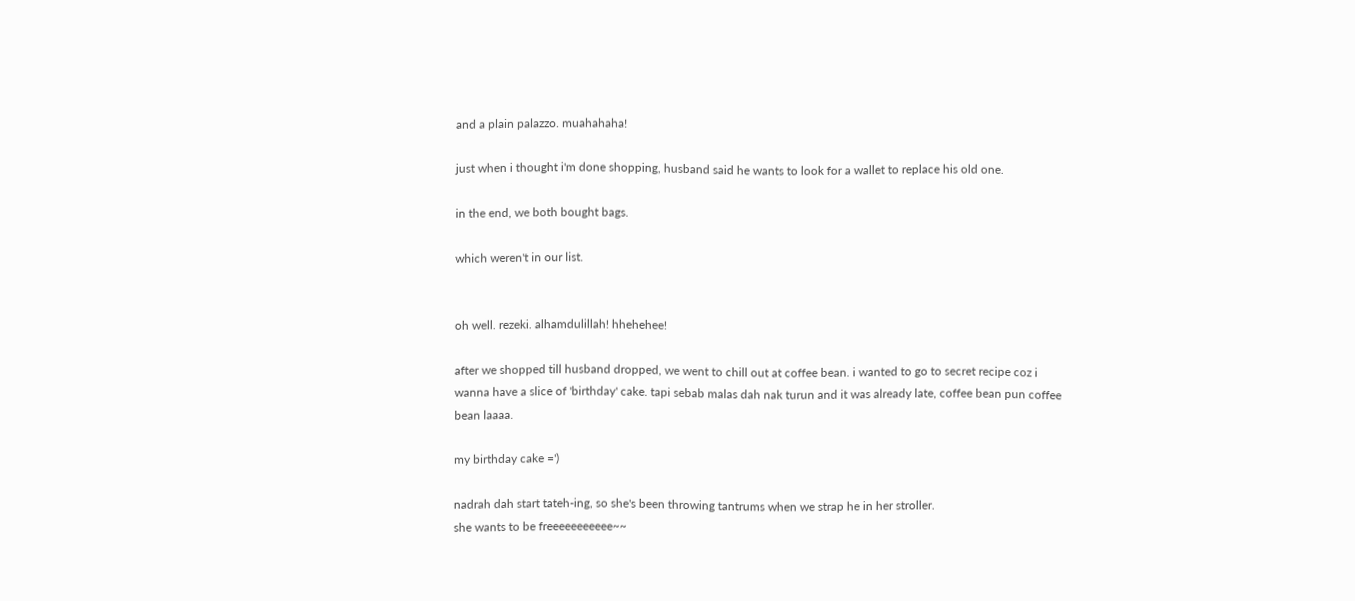and a plain palazzo. muahahaha!

just when i thought i'm done shopping, husband said he wants to look for a wallet to replace his old one.

in the end, we both bought bags.

which weren't in our list.


oh well. rezeki. alhamdulillah! hhehehee!

after we shopped till husband dropped, we went to chill out at coffee bean. i wanted to go to secret recipe coz i wanna have a slice of 'birthday' cake. tapi sebab malas dah nak turun and it was already late, coffee bean pun coffee bean laaaa.

my birthday cake =')

nadrah dah start tateh-ing, so she's been throwing tantrums when we strap he in her stroller.
she wants to be freeeeeeeeeee~~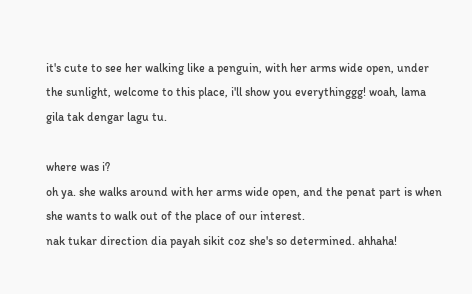it's cute to see her walking like a penguin, with her arms wide open, under the sunlight, welcome to this place, i'll show you everythinggg! woah, lama gila tak dengar lagu tu.

where was i?
oh ya. she walks around with her arms wide open, and the penat part is when she wants to walk out of the place of our interest.
nak tukar direction dia payah sikit coz she's so determined. ahhaha!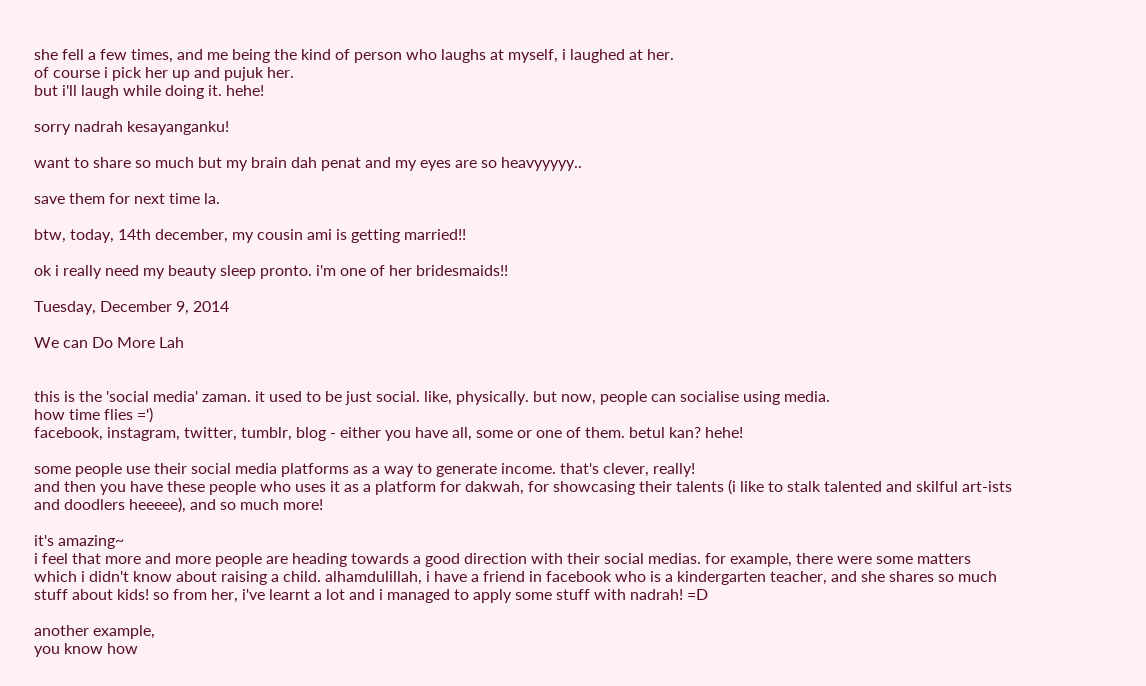she fell a few times, and me being the kind of person who laughs at myself, i laughed at her.
of course i pick her up and pujuk her.
but i'll laugh while doing it. hehe!

sorry nadrah kesayanganku!

want to share so much but my brain dah penat and my eyes are so heavyyyyy..

save them for next time la.

btw, today, 14th december, my cousin ami is getting married!!

ok i really need my beauty sleep pronto. i'm one of her bridesmaids!!

Tuesday, December 9, 2014

We can Do More Lah


this is the 'social media' zaman. it used to be just social. like, physically. but now, people can socialise using media.
how time flies =')
facebook, instagram, twitter, tumblr, blog - either you have all, some or one of them. betul kan? hehe!

some people use their social media platforms as a way to generate income. that's clever, really!
and then you have these people who uses it as a platform for dakwah, for showcasing their talents (i like to stalk talented and skilful art-ists and doodlers heeeee), and so much more!

it's amazing~
i feel that more and more people are heading towards a good direction with their social medias. for example, there were some matters which i didn't know about raising a child. alhamdulillah, i have a friend in facebook who is a kindergarten teacher, and she shares so much stuff about kids! so from her, i've learnt a lot and i managed to apply some stuff with nadrah! =D

another example,
you know how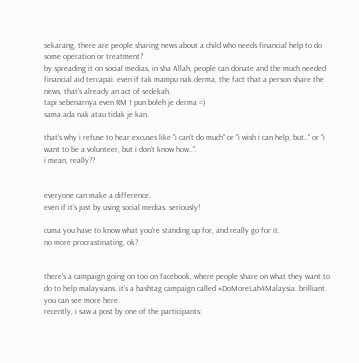sekarang, there are people sharing news about a child who needs financial help to do some operation or treatment?
by spreading it on social medias, in sha Allah, people can donate and the much needed financial aid tercapai. even if tak mampu nak derma, the fact that a person share the news, that's already an act of sedekah.
tapi sebenarnya even RM 1 pun boleh je derma =)
sama ada nak atau tidak je kan.

that's why i refuse to hear excuses like "i can't do much" or "i wish i can help, but.." or "i want to be a volunteer, but i don't know how..".
i mean, really??


everyone can make a difference.
even if it's just by using social medias. seriously!

cuma you have to know what you're standing up for, and really go for it.
no more procrastinating, ok?


there's a campaign going on too on facebook, where people share on what they want to do to help malaysians. it's a hashtag campaign called #DoMoreLah4Malaysia. brilliant. you can see more here.
recently, i saw a post by one of the participants: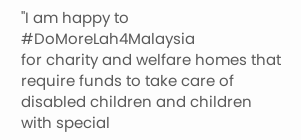"I am happy to #DoMoreLah4Malaysia
for charity and welfare homes that require funds to take care of disabled children and children with special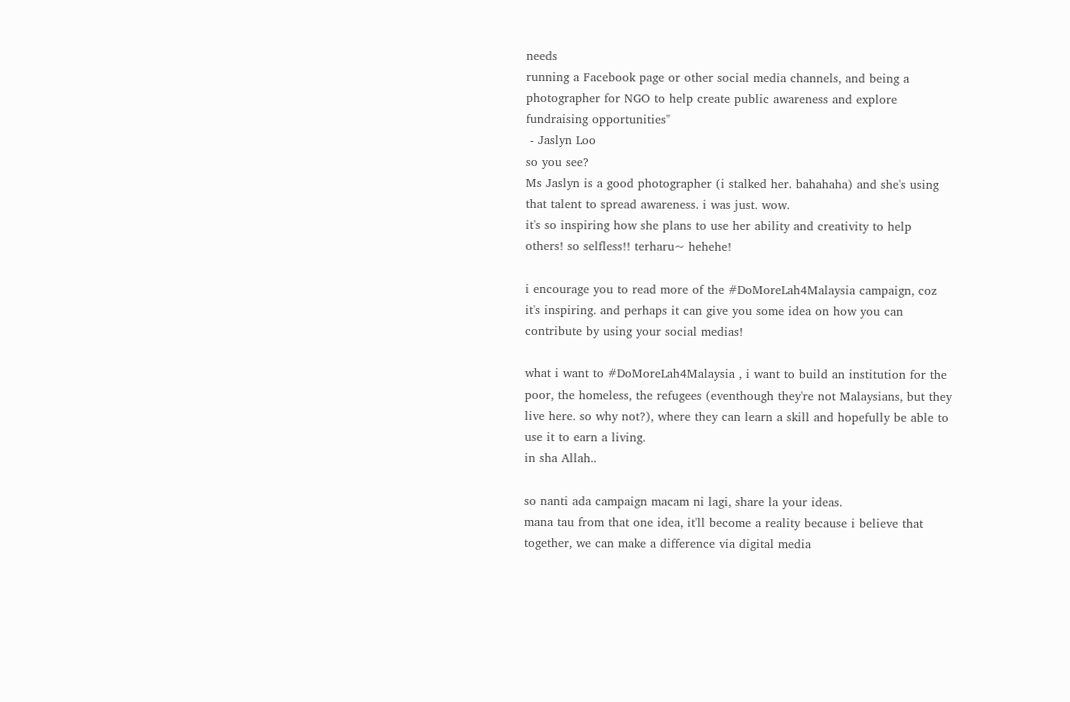needs
running a Facebook page or other social media channels, and being a photographer for NGO to help create public awareness and explore fundraising opportunities"
 - Jaslyn Loo
so you see?
Ms Jaslyn is a good photographer (i stalked her. bahahaha) and she's using that talent to spread awareness. i was just. wow.
it's so inspiring how she plans to use her ability and creativity to help others! so selfless!! terharu~ hehehe!

i encourage you to read more of the #DoMoreLah4Malaysia campaign, coz it's inspiring. and perhaps it can give you some idea on how you can contribute by using your social medias!

what i want to #DoMoreLah4Malaysia , i want to build an institution for the poor, the homeless, the refugees (eventhough they're not Malaysians, but they live here. so why not?), where they can learn a skill and hopefully be able to use it to earn a living.
in sha Allah..

so nanti ada campaign macam ni lagi, share la your ideas.
mana tau from that one idea, it'll become a reality because i believe that together, we can make a difference via digital media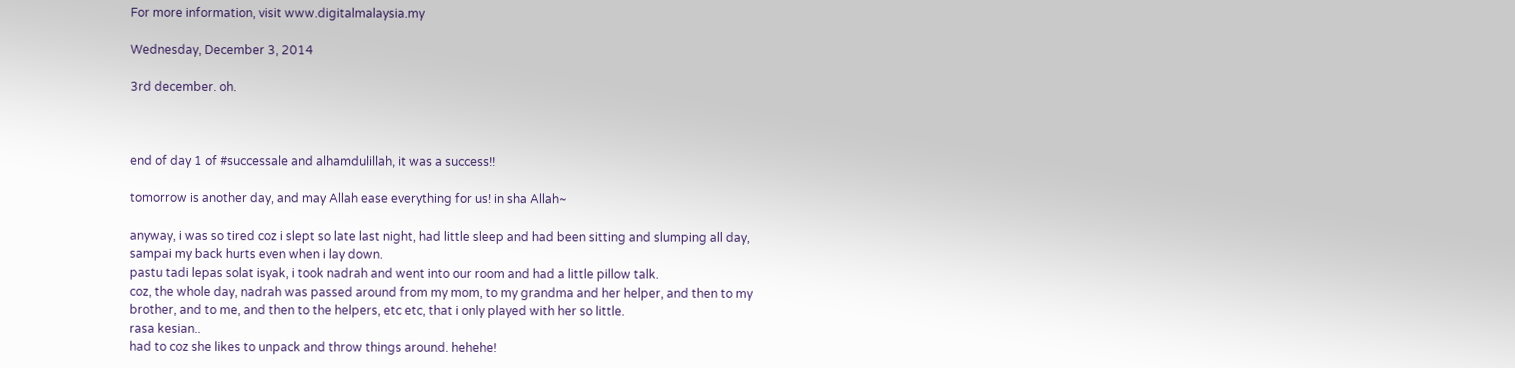For more information, visit www.digitalmalaysia.my

Wednesday, December 3, 2014

3rd december. oh.



end of day 1 of #successale and alhamdulillah, it was a success!!

tomorrow is another day, and may Allah ease everything for us! in sha Allah~

anyway, i was so tired coz i slept so late last night, had little sleep and had been sitting and slumping all day, sampai my back hurts even when i lay down.
pastu tadi lepas solat isyak, i took nadrah and went into our room and had a little pillow talk.
coz, the whole day, nadrah was passed around from my mom, to my grandma and her helper, and then to my brother, and to me, and then to the helpers, etc etc, that i only played with her so little.
rasa kesian..
had to coz she likes to unpack and throw things around. hehehe!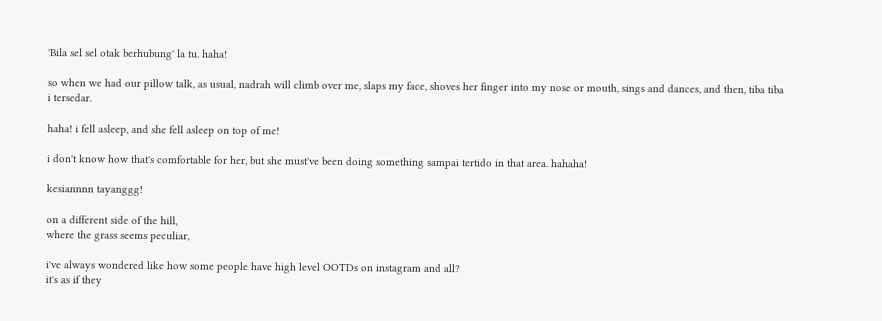'Bila sel sel otak berhubung' la tu. haha!

so when we had our pillow talk, as usual, nadrah will climb over me, slaps my face, shoves her finger into my nose or mouth, sings and dances, and then, tiba tiba i tersedar.

haha! i fell asleep, and she fell asleep on top of me!

i don't know how that's comfortable for her, but she must've been doing something sampai tertido in that area. hahaha!

kesiannnn tayanggg!

on a different side of the hill,
where the grass seems peculiar,

i've always wondered like how some people have high level OOTDs on instagram and all?
it's as if they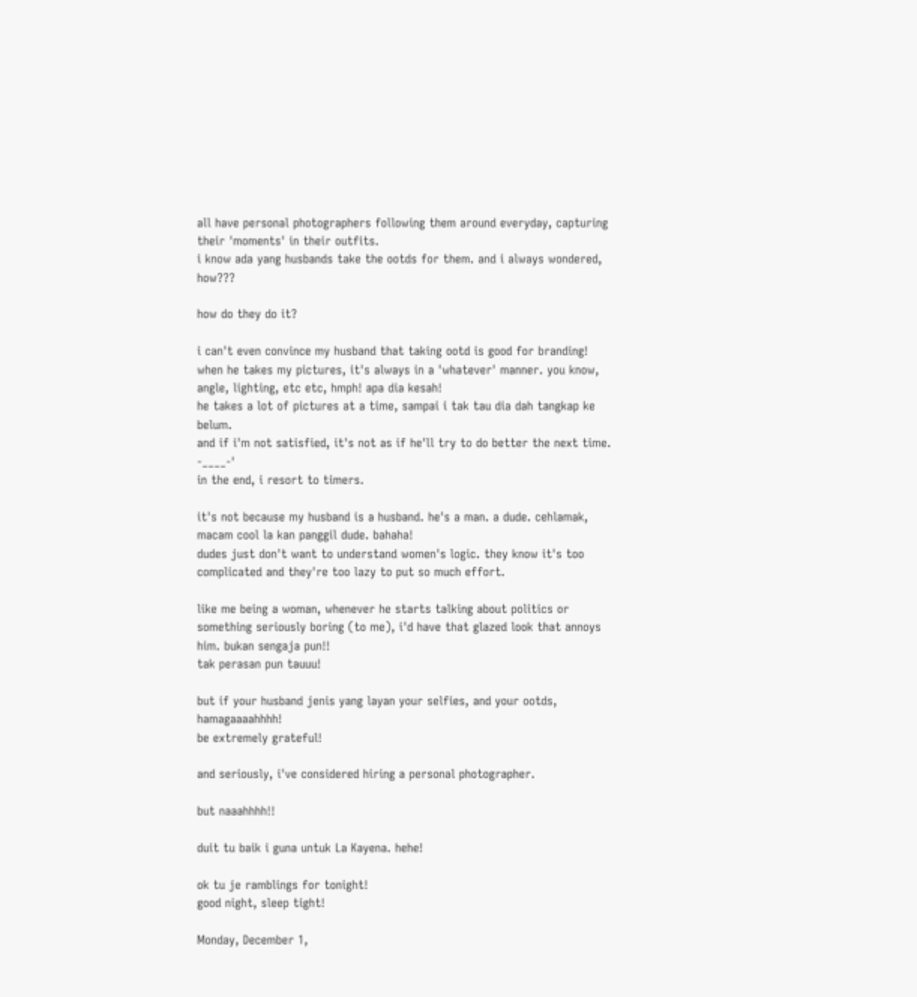all have personal photographers following them around everyday, capturing their 'moments' in their outfits.
i know ada yang husbands take the ootds for them. and i always wondered, how???

how do they do it?

i can't even convince my husband that taking ootd is good for branding!
when he takes my pictures, it's always in a 'whatever' manner. you know, angle, lighting, etc etc, hmph! apa dia kesah!
he takes a lot of pictures at a time, sampai i tak tau dia dah tangkap ke belum.
and if i'm not satisfied, it's not as if he'll try to do better the next time. -____-'
in the end, i resort to timers.

it's not because my husband is a husband. he's a man. a dude. cehlamak, macam cool la kan panggil dude. bahaha!
dudes just don't want to understand women's logic. they know it's too complicated and they're too lazy to put so much effort.

like me being a woman, whenever he starts talking about politics or something seriously boring (to me), i'd have that glazed look that annoys him. bukan sengaja pun!!
tak perasan pun tauuu!

but if your husband jenis yang layan your selfies, and your ootds, hamagaaaahhhh!
be extremely grateful!

and seriously, i've considered hiring a personal photographer.

but naaahhhh!!

duit tu baik i guna untuk La Kayena. hehe!

ok tu je ramblings for tonight!
good night, sleep tight!

Monday, December 1,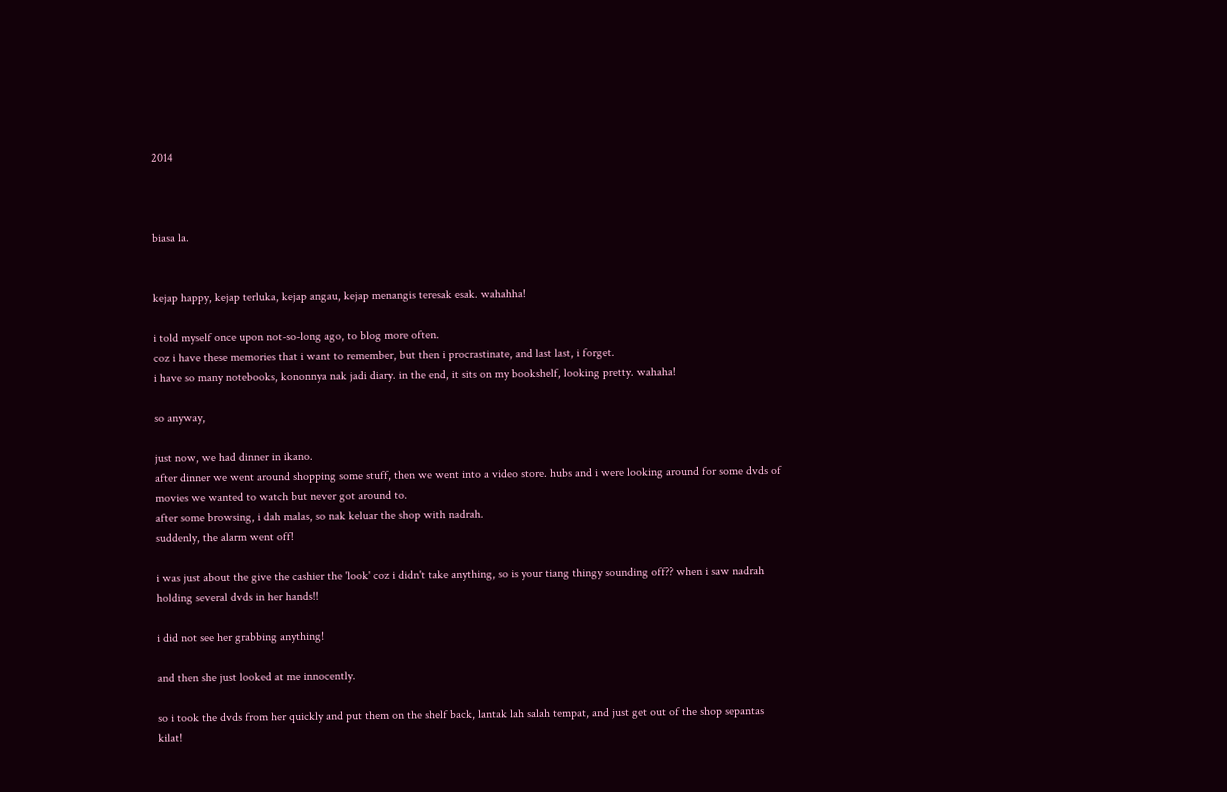2014



biasa la.


kejap happy, kejap terluka, kejap angau, kejap menangis teresak esak. wahahha!

i told myself once upon not-so-long ago, to blog more often.
coz i have these memories that i want to remember, but then i procrastinate, and last last, i forget.
i have so many notebooks, kononnya nak jadi diary. in the end, it sits on my bookshelf, looking pretty. wahaha!

so anyway,

just now, we had dinner in ikano.
after dinner we went around shopping some stuff, then we went into a video store. hubs and i were looking around for some dvds of movies we wanted to watch but never got around to.
after some browsing, i dah malas, so nak keluar the shop with nadrah.
suddenly, the alarm went off!

i was just about the give the cashier the 'look' coz i didn't take anything, so is your tiang thingy sounding off?? when i saw nadrah holding several dvds in her hands!!

i did not see her grabbing anything!

and then she just looked at me innocently.

so i took the dvds from her quickly and put them on the shelf back, lantak lah salah tempat, and just get out of the shop sepantas kilat!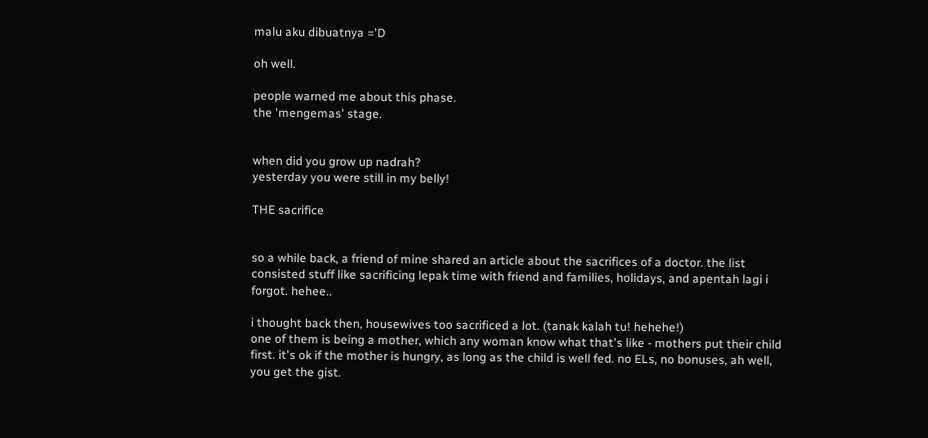malu aku dibuatnya ='D

oh well.

people warned me about this phase.
the 'mengemas' stage.


when did you grow up nadrah?
yesterday you were still in my belly!

THE sacrifice


so a while back, a friend of mine shared an article about the sacrifices of a doctor. the list consisted stuff like sacrificing lepak time with friend and families, holidays, and apentah lagi i forgot. hehee..

i thought back then, housewives too sacrificed a lot. (tanak kalah tu! hehehe!)
one of them is being a mother, which any woman know what that's like - mothers put their child first. it's ok if the mother is hungry, as long as the child is well fed. no ELs, no bonuses, ah well, you get the gist.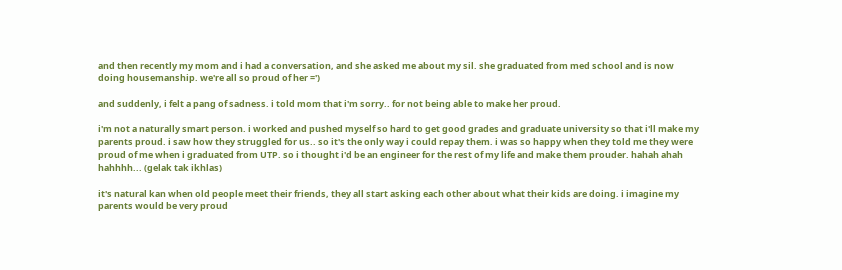and then recently my mom and i had a conversation, and she asked me about my sil. she graduated from med school and is now doing housemanship. we're all so proud of her =')

and suddenly, i felt a pang of sadness. i told mom that i'm sorry.. for not being able to make her proud.

i'm not a naturally smart person. i worked and pushed myself so hard to get good grades and graduate university so that i'll make my parents proud. i saw how they struggled for us.. so it's the only way i could repay them. i was so happy when they told me they were proud of me when i graduated from UTP. so i thought i'd be an engineer for the rest of my life and make them prouder. hahah ahah hahhhh... (gelak tak ikhlas)

it's natural kan when old people meet their friends, they all start asking each other about what their kids are doing. i imagine my parents would be very proud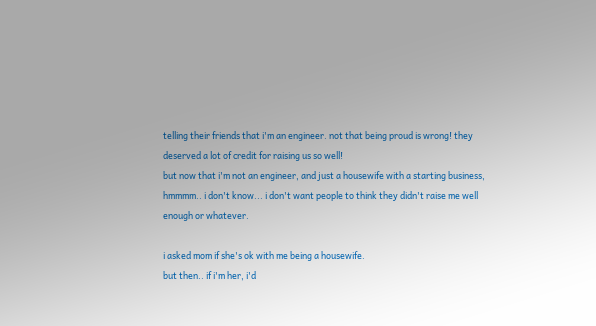telling their friends that i'm an engineer. not that being proud is wrong! they deserved a lot of credit for raising us so well!
but now that i'm not an engineer, and just a housewife with a starting business, hmmmm.. i don't know... i don't want people to think they didn't raise me well enough or whatever.

i asked mom if she's ok with me being a housewife.
but then.. if i'm her, i'd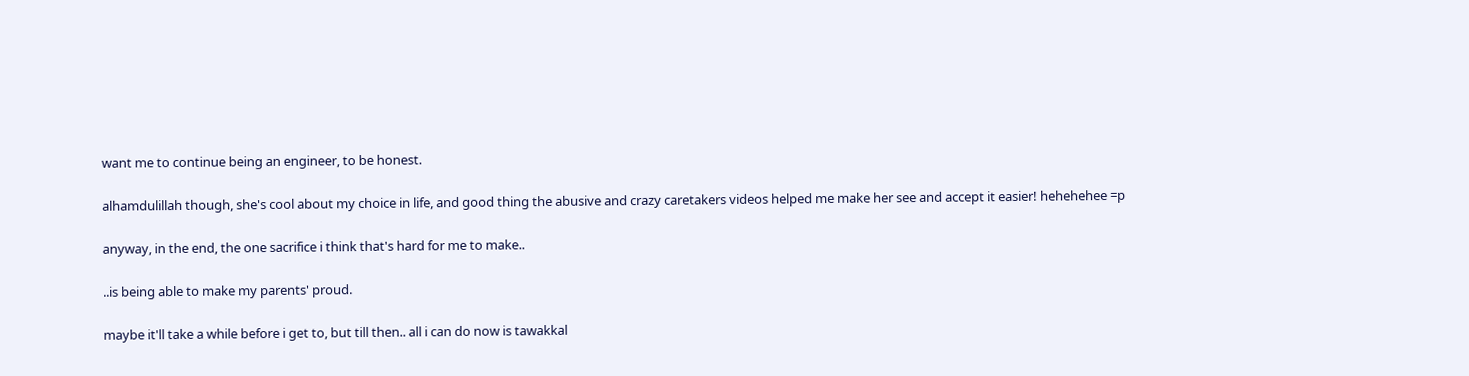want me to continue being an engineer, to be honest.

alhamdulillah though, she's cool about my choice in life, and good thing the abusive and crazy caretakers videos helped me make her see and accept it easier! hehehehee =p

anyway, in the end, the one sacrifice i think that's hard for me to make..

..is being able to make my parents' proud.

maybe it'll take a while before i get to, but till then.. all i can do now is tawakkal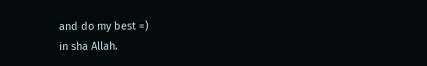and do my best =)
in sha Allah.